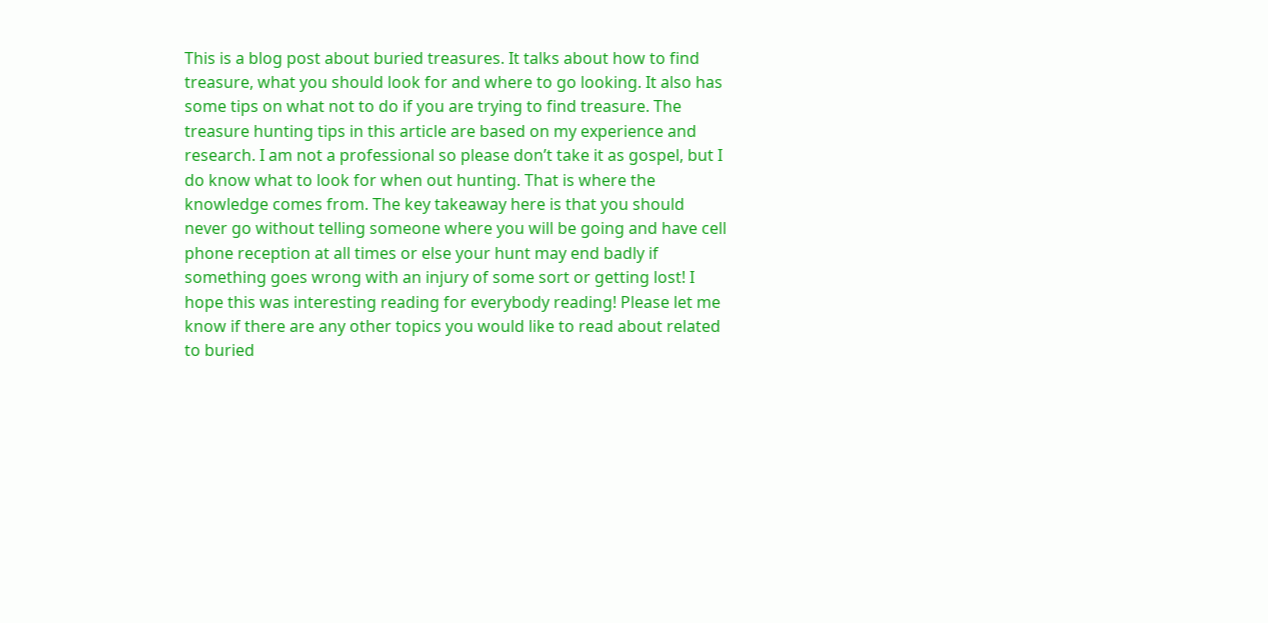This is a blog post about buried treasures. It talks about how to find treasure, what you should look for and where to go looking. It also has some tips on what not to do if you are trying to find treasure. The treasure hunting tips in this article are based on my experience and research. I am not a professional so please don’t take it as gospel, but I do know what to look for when out hunting. That is where the knowledge comes from. The key takeaway here is that you should never go without telling someone where you will be going and have cell phone reception at all times or else your hunt may end badly if something goes wrong with an injury of some sort or getting lost! I hope this was interesting reading for everybody reading! Please let me know if there are any other topics you would like to read about related to buried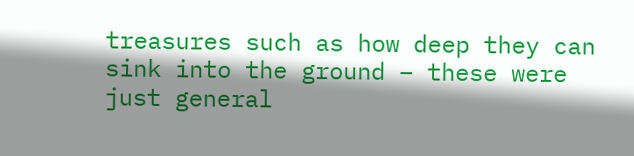treasures such as how deep they can sink into the ground – these were just general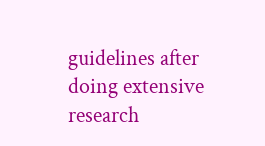guidelines after doing extensive research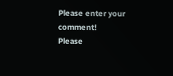Please enter your comment!
Please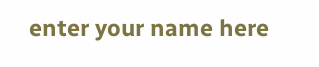enter your name here